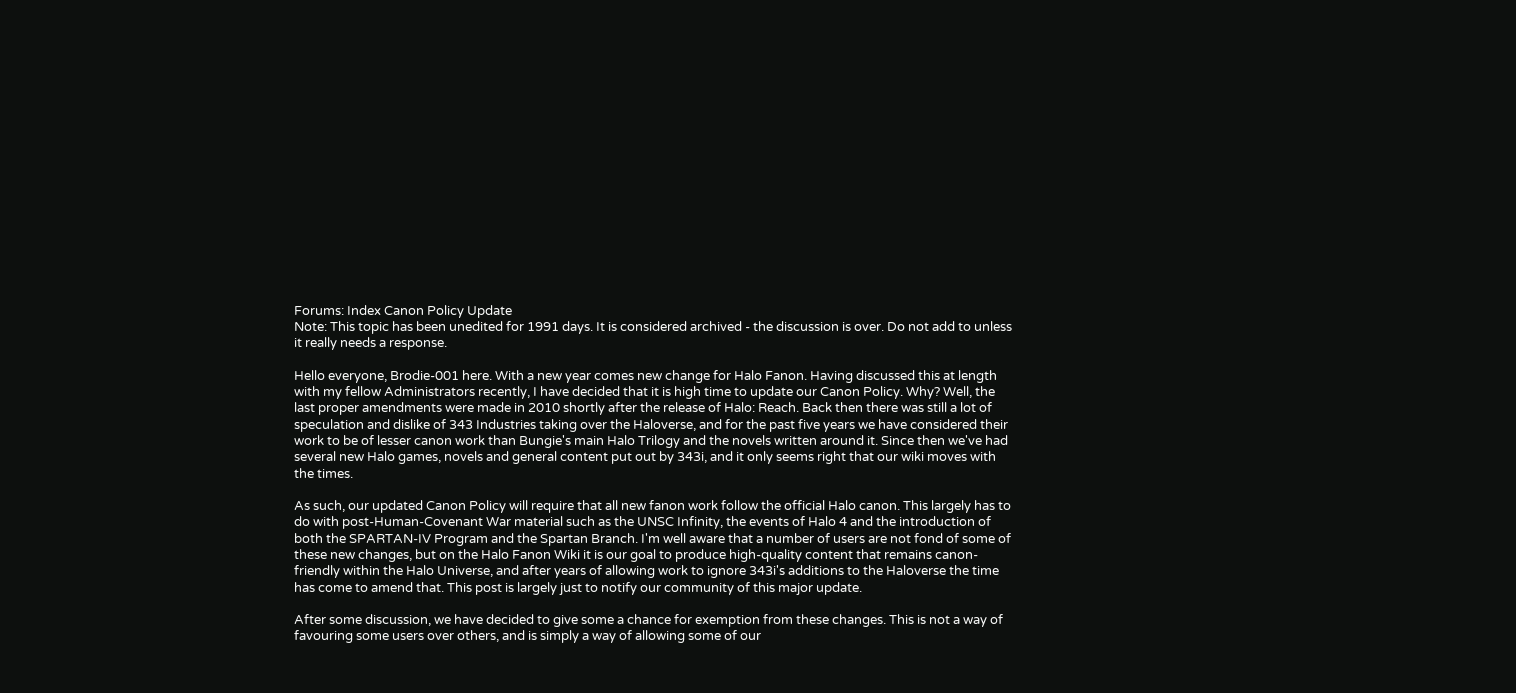Forums: Index Canon Policy Update
Note: This topic has been unedited for 1991 days. It is considered archived - the discussion is over. Do not add to unless it really needs a response.

Hello everyone, Brodie-001 here. With a new year comes new change for Halo Fanon. Having discussed this at length with my fellow Administrators recently, I have decided that it is high time to update our Canon Policy. Why? Well, the last proper amendments were made in 2010 shortly after the release of Halo: Reach. Back then there was still a lot of speculation and dislike of 343 Industries taking over the Haloverse, and for the past five years we have considered their work to be of lesser canon work than Bungie's main Halo Trilogy and the novels written around it. Since then we've had several new Halo games, novels and general content put out by 343i, and it only seems right that our wiki moves with the times.

As such, our updated Canon Policy will require that all new fanon work follow the official Halo canon. This largely has to do with post-Human-Covenant War material such as the UNSC Infinity, the events of Halo 4 and the introduction of both the SPARTAN-IV Program and the Spartan Branch. I'm well aware that a number of users are not fond of some of these new changes, but on the Halo Fanon Wiki it is our goal to produce high-quality content that remains canon-friendly within the Halo Universe, and after years of allowing work to ignore 343i's additions to the Haloverse the time has come to amend that. This post is largely just to notify our community of this major update.

After some discussion, we have decided to give some a chance for exemption from these changes. This is not a way of favouring some users over others, and is simply a way of allowing some of our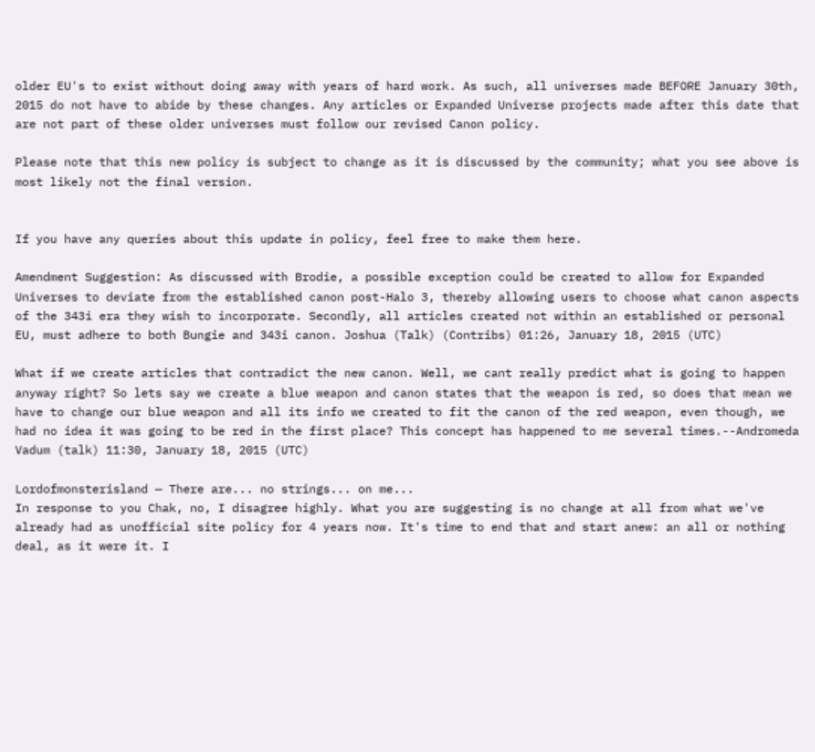older EU's to exist without doing away with years of hard work. As such, all universes made BEFORE January 30th, 2015 do not have to abide by these changes. Any articles or Expanded Universe projects made after this date that are not part of these older universes must follow our revised Canon policy.

Please note that this new policy is subject to change as it is discussed by the community; what you see above is most likely not the final version.


If you have any queries about this update in policy, feel free to make them here.

Amendment Suggestion: As discussed with Brodie, a possible exception could be created to allow for Expanded Universes to deviate from the established canon post-Halo 3, thereby allowing users to choose what canon aspects of the 343i era they wish to incorporate. Secondly, all articles created not within an established or personal EU, must adhere to both Bungie and 343i canon. Joshua (Talk) (Contribs) 01:26, January 18, 2015 (UTC)

What if we create articles that contradict the new canon. Well, we cant really predict what is going to happen anyway right? So lets say we create a blue weapon and canon states that the weapon is red, so does that mean we have to change our blue weapon and all its info we created to fit the canon of the red weapon, even though, we had no idea it was going to be red in the first place? This concept has happened to me several times.--Andromeda Vadum (talk) 11:30, January 18, 2015 (UTC)

Lordofmonsterisland — There are... no strings... on me...
In response to you Chak, no, I disagree highly. What you are suggesting is no change at all from what we've already had as unofficial site policy for 4 years now. It's time to end that and start anew: an all or nothing deal, as it were it. I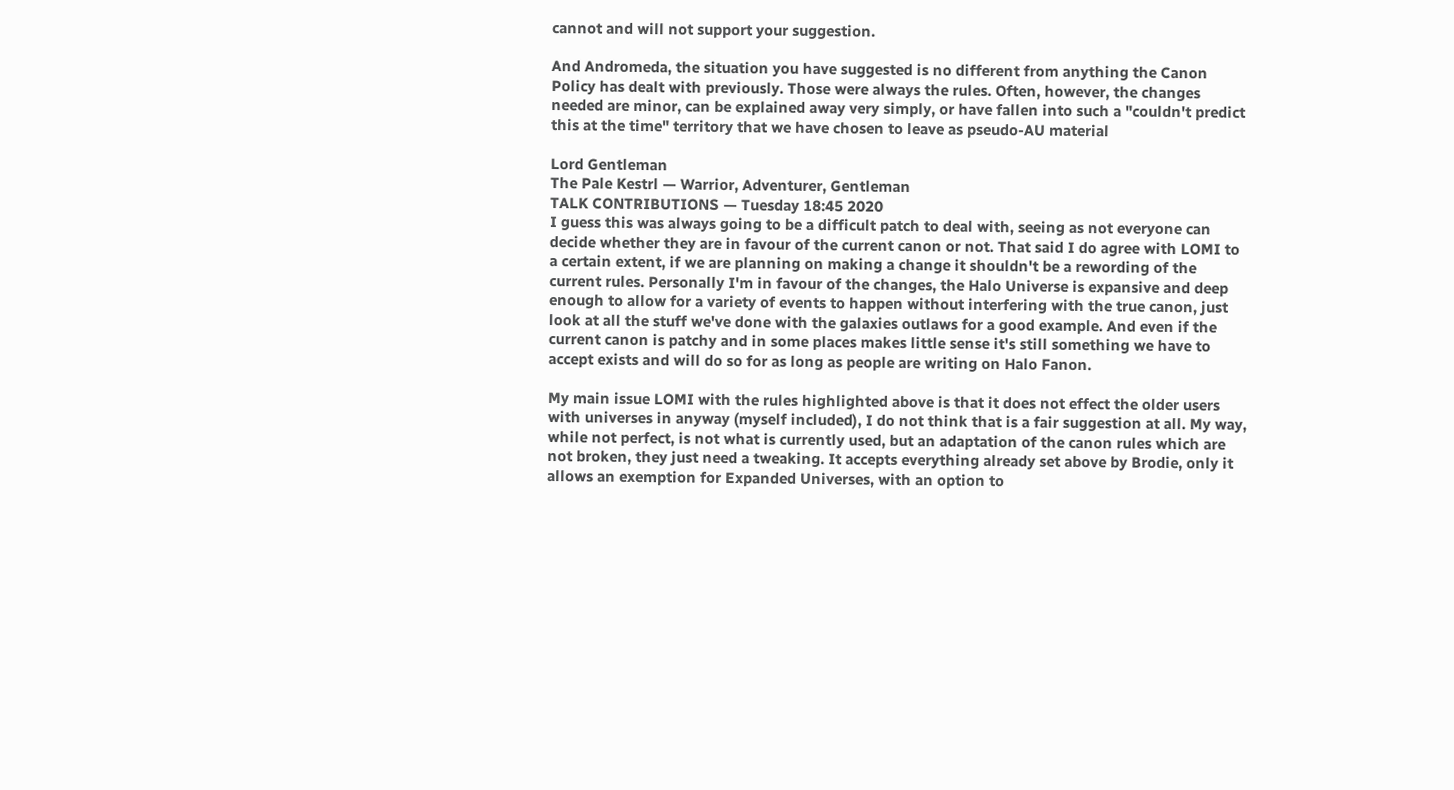cannot and will not support your suggestion.

And Andromeda, the situation you have suggested is no different from anything the Canon Policy has dealt with previously. Those were always the rules. Often, however, the changes needed are minor, can be explained away very simply, or have fallen into such a "couldn't predict this at the time" territory that we have chosen to leave as pseudo-AU material

Lord Gentleman
The Pale Kestrl — Warrior, Adventurer, Gentleman
TALK CONTRIBUTIONS — Tuesday 18:45 2020
I guess this was always going to be a difficult patch to deal with, seeing as not everyone can decide whether they are in favour of the current canon or not. That said I do agree with LOMI to a certain extent, if we are planning on making a change it shouldn't be a rewording of the current rules. Personally I'm in favour of the changes, the Halo Universe is expansive and deep enough to allow for a variety of events to happen without interfering with the true canon, just look at all the stuff we've done with the galaxies outlaws for a good example. And even if the current canon is patchy and in some places makes little sense it's still something we have to accept exists and will do so for as long as people are writing on Halo Fanon.

My main issue LOMI with the rules highlighted above is that it does not effect the older users with universes in anyway (myself included), I do not think that is a fair suggestion at all. My way, while not perfect, is not what is currently used, but an adaptation of the canon rules which are not broken, they just need a tweaking. It accepts everything already set above by Brodie, only it allows an exemption for Expanded Universes, with an option to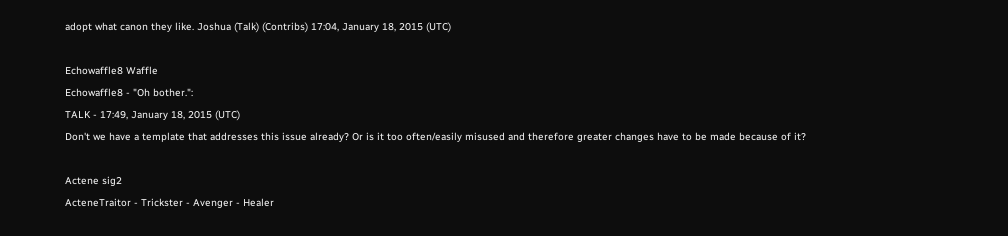adopt what canon they like. Joshua (Talk) (Contribs) 17:04, January 18, 2015 (UTC)

Echowaffle8 Waffle
Echowaffle8 - "Oh bother.":
TALK - 17:49, January 18, 2015 (UTC)
Don't we have a template that addresses this issue already? Or is it too often/easily misused and therefore greater changes have to be made because of it?

Actene sig2
ActeneTraitor - Trickster - Avenger - Healer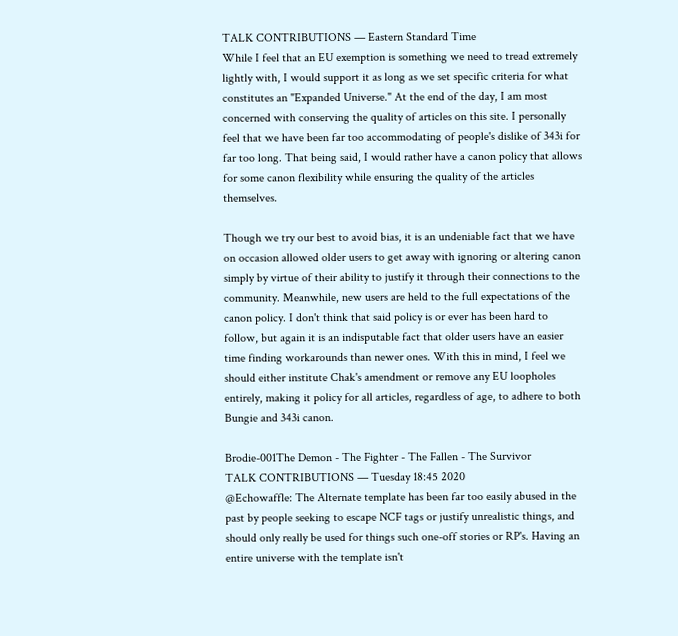TALK CONTRIBUTIONS — Eastern Standard Time
While I feel that an EU exemption is something we need to tread extremely lightly with, I would support it as long as we set specific criteria for what constitutes an "Expanded Universe." At the end of the day, I am most concerned with conserving the quality of articles on this site. I personally feel that we have been far too accommodating of people's dislike of 343i for far too long. That being said, I would rather have a canon policy that allows for some canon flexibility while ensuring the quality of the articles themselves.

Though we try our best to avoid bias, it is an undeniable fact that we have on occasion allowed older users to get away with ignoring or altering canon simply by virtue of their ability to justify it through their connections to the community. Meanwhile, new users are held to the full expectations of the canon policy. I don't think that said policy is or ever has been hard to follow, but again it is an indisputable fact that older users have an easier time finding workarounds than newer ones. With this in mind, I feel we should either institute Chak's amendment or remove any EU loopholes entirely, making it policy for all articles, regardless of age, to adhere to both Bungie and 343i canon.

Brodie-001The Demon - The Fighter - The Fallen - The Survivor
TALK CONTRIBUTIONS — Tuesday 18:45 2020
@Echowaffle: The Alternate template has been far too easily abused in the past by people seeking to escape NCF tags or justify unrealistic things, and should only really be used for things such one-off stories or RP's. Having an entire universe with the template isn't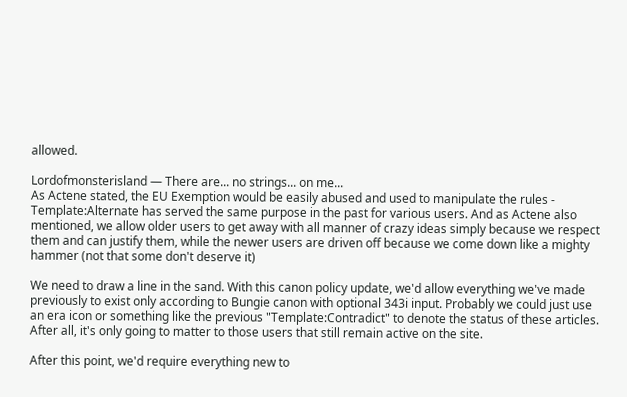allowed.

Lordofmonsterisland — There are... no strings... on me...
As Actene stated, the EU Exemption would be easily abused and used to manipulate the rules - Template:Alternate has served the same purpose in the past for various users. And as Actene also mentioned, we allow older users to get away with all manner of crazy ideas simply because we respect them and can justify them, while the newer users are driven off because we come down like a mighty hammer (not that some don't deserve it)

We need to draw a line in the sand. With this canon policy update, we'd allow everything we've made previously to exist only according to Bungie canon with optional 343i input. Probably we could just use an era icon or something like the previous "Template:Contradict" to denote the status of these articles. After all, it's only going to matter to those users that still remain active on the site.

After this point, we'd require everything new to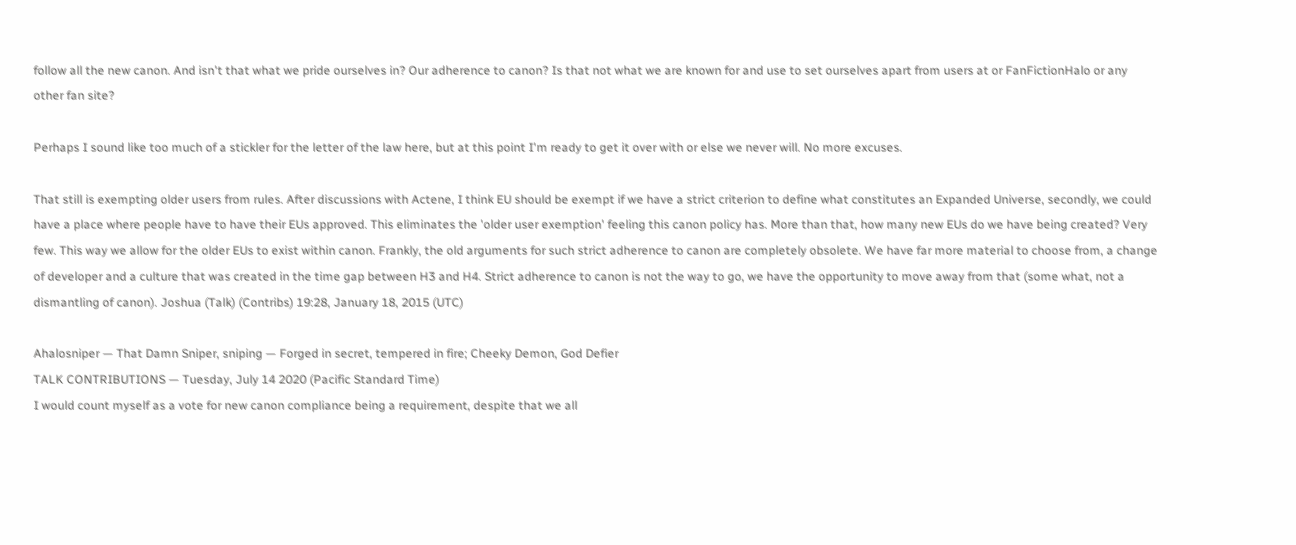follow all the new canon. And isn't that what we pride ourselves in? Our adherence to canon? Is that not what we are known for and use to set ourselves apart from users at or FanFictionHalo or any other fan site?

Perhaps I sound like too much of a stickler for the letter of the law here, but at this point I'm ready to get it over with or else we never will. No more excuses.

That still is exempting older users from rules. After discussions with Actene, I think EU should be exempt if we have a strict criterion to define what constitutes an Expanded Universe, secondly, we could have a place where people have to have their EUs approved. This eliminates the 'older user exemption' feeling this canon policy has. More than that, how many new EUs do we have being created? Very few. This way we allow for the older EUs to exist within canon. Frankly, the old arguments for such strict adherence to canon are completely obsolete. We have far more material to choose from, a change of developer and a culture that was created in the time gap between H3 and H4. Strict adherence to canon is not the way to go, we have the opportunity to move away from that (some what, not a dismantling of canon). Joshua (Talk) (Contribs) 19:28, January 18, 2015 (UTC)

Ahalosniper — That Damn Sniper, sniping — Forged in secret, tempered in fire; Cheeky Demon, God Defier
TALK CONTRIBUTIONS — Tuesday, July 14 2020 (Pacific Standard Time)
I would count myself as a vote for new canon compliance being a requirement, despite that we all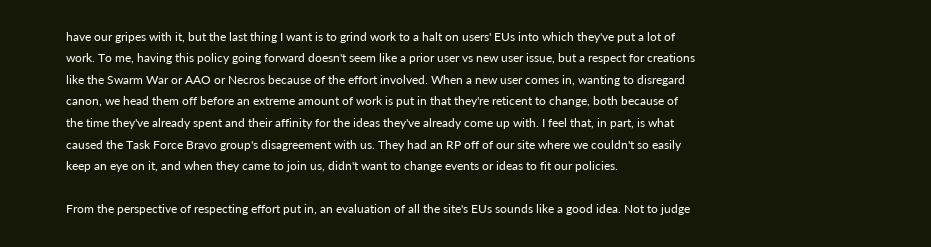have our gripes with it, but the last thing I want is to grind work to a halt on users' EUs into which they've put a lot of work. To me, having this policy going forward doesn't seem like a prior user vs new user issue, but a respect for creations like the Swarm War or AAO or Necros because of the effort involved. When a new user comes in, wanting to disregard canon, we head them off before an extreme amount of work is put in that they're reticent to change, both because of the time they've already spent and their affinity for the ideas they've already come up with. I feel that, in part, is what caused the Task Force Bravo group's disagreement with us. They had an RP off of our site where we couldn't so easily keep an eye on it, and when they came to join us, didn't want to change events or ideas to fit our policies.

From the perspective of respecting effort put in, an evaluation of all the site's EUs sounds like a good idea. Not to judge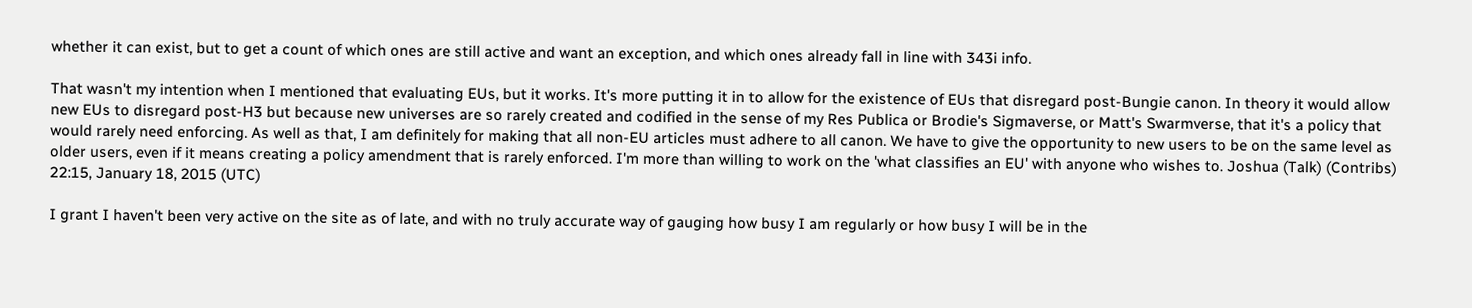whether it can exist, but to get a count of which ones are still active and want an exception, and which ones already fall in line with 343i info.

That wasn't my intention when I mentioned that evaluating EUs, but it works. It's more putting it in to allow for the existence of EUs that disregard post-Bungie canon. In theory it would allow new EUs to disregard post-H3 but because new universes are so rarely created and codified in the sense of my Res Publica or Brodie's Sigmaverse, or Matt's Swarmverse, that it's a policy that would rarely need enforcing. As well as that, I am definitely for making that all non-EU articles must adhere to all canon. We have to give the opportunity to new users to be on the same level as older users, even if it means creating a policy amendment that is rarely enforced. I'm more than willing to work on the 'what classifies an EU' with anyone who wishes to. Joshua (Talk) (Contribs) 22:15, January 18, 2015 (UTC)

I grant I haven't been very active on the site as of late, and with no truly accurate way of gauging how busy I am regularly or how busy I will be in the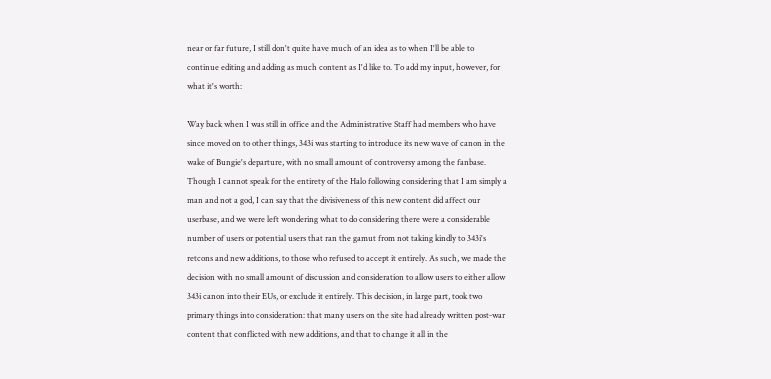near or far future, I still don't quite have much of an idea as to when I'll be able to continue editing and adding as much content as I'd like to. To add my input, however, for what it's worth:

Way back when I was still in office and the Administrative Staff had members who have since moved on to other things, 343i was starting to introduce its new wave of canon in the wake of Bungie's departure, with no small amount of controversy among the fanbase. Though I cannot speak for the entirety of the Halo following considering that I am simply a man and not a god, I can say that the divisiveness of this new content did affect our userbase, and we were left wondering what to do considering there were a considerable number of users or potential users that ran the gamut from not taking kindly to 343i's retcons and new additions, to those who refused to accept it entirely. As such, we made the decision with no small amount of discussion and consideration to allow users to either allow 343i canon into their EUs, or exclude it entirely. This decision, in large part, took two primary things into consideration: that many users on the site had already written post-war content that conflicted with new additions, and that to change it all in the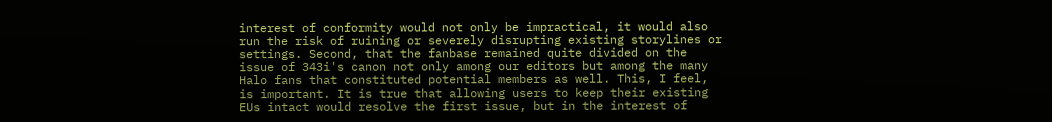interest of conformity would not only be impractical, it would also run the risk of ruining or severely disrupting existing storylines or settings. Second, that the fanbase remained quite divided on the issue of 343i's canon not only among our editors but among the many Halo fans that constituted potential members as well. This, I feel, is important. It is true that allowing users to keep their existing EUs intact would resolve the first issue, but in the interest of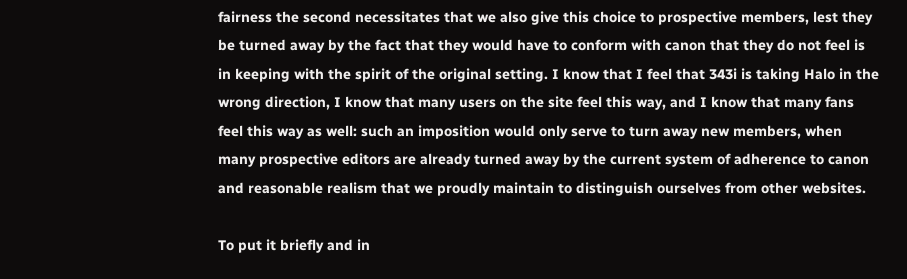fairness the second necessitates that we also give this choice to prospective members, lest they be turned away by the fact that they would have to conform with canon that they do not feel is in keeping with the spirit of the original setting. I know that I feel that 343i is taking Halo in the wrong direction, I know that many users on the site feel this way, and I know that many fans feel this way as well: such an imposition would only serve to turn away new members, when many prospective editors are already turned away by the current system of adherence to canon and reasonable realism that we proudly maintain to distinguish ourselves from other websites.

To put it briefly and in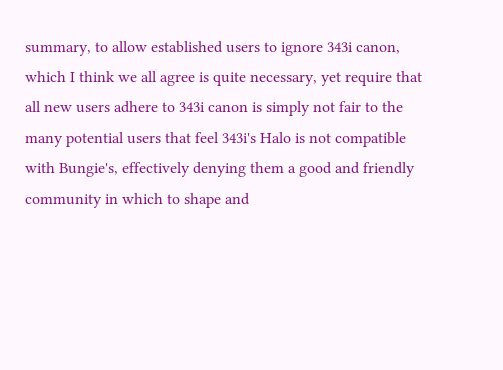summary, to allow established users to ignore 343i canon, which I think we all agree is quite necessary, yet require that all new users adhere to 343i canon is simply not fair to the many potential users that feel 343i's Halo is not compatible with Bungie's, effectively denying them a good and friendly community in which to shape and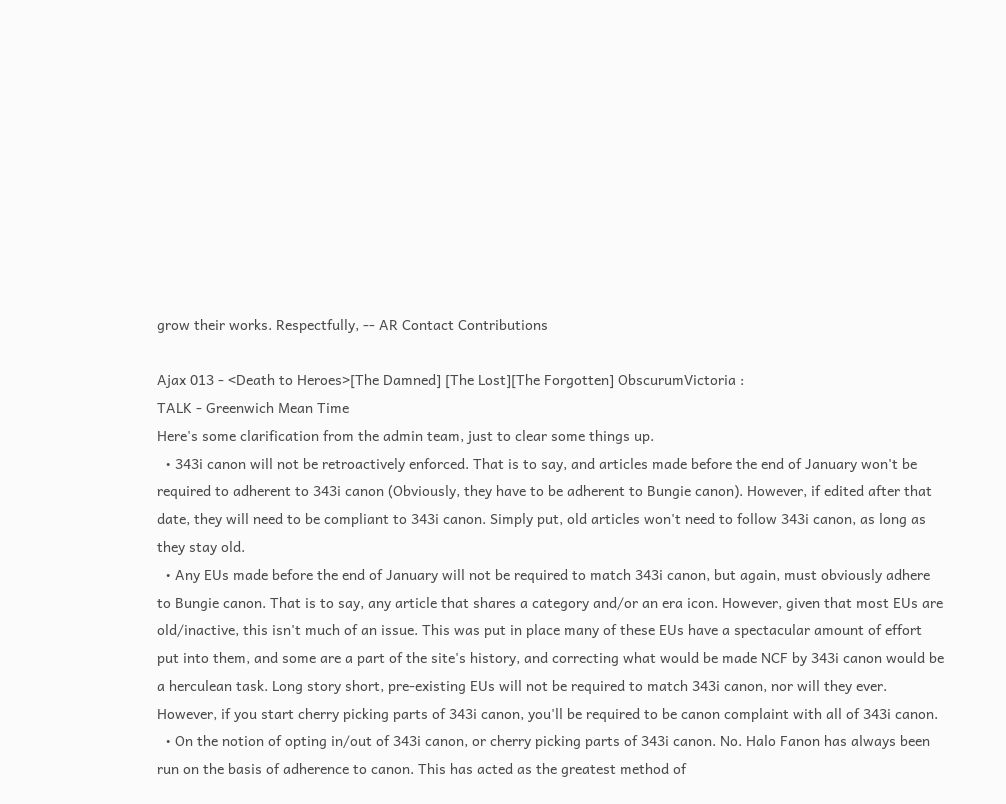grow their works. Respectfully, -- AR Contact Contributions

Ajax 013 - <Death to Heroes>[The Damned] [The Lost][The Forgotten] ObscurumVictoria :
TALK - Greenwich Mean Time
Here's some clarification from the admin team, just to clear some things up.
  • 343i canon will not be retroactively enforced. That is to say, and articles made before the end of January won't be required to adherent to 343i canon (Obviously, they have to be adherent to Bungie canon). However, if edited after that date, they will need to be compliant to 343i canon. Simply put, old articles won't need to follow 343i canon, as long as they stay old.
  • Any EUs made before the end of January will not be required to match 343i canon, but again, must obviously adhere to Bungie canon. That is to say, any article that shares a category and/or an era icon. However, given that most EUs are old/inactive, this isn't much of an issue. This was put in place many of these EUs have a spectacular amount of effort put into them, and some are a part of the site's history, and correcting what would be made NCF by 343i canon would be a herculean task. Long story short, pre-existing EUs will not be required to match 343i canon, nor will they ever. However, if you start cherry picking parts of 343i canon, you'll be required to be canon complaint with all of 343i canon.
  • On the notion of opting in/out of 343i canon, or cherry picking parts of 343i canon. No. Halo Fanon has always been run on the basis of adherence to canon. This has acted as the greatest method of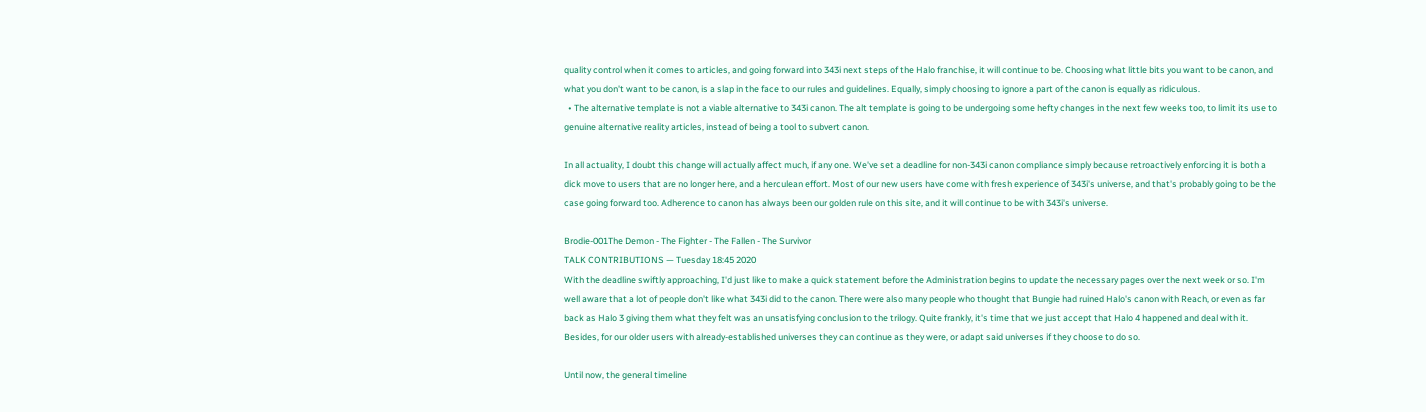quality control when it comes to articles, and going forward into 343i next steps of the Halo franchise, it will continue to be. Choosing what little bits you want to be canon, and what you don't want to be canon, is a slap in the face to our rules and guidelines. Equally, simply choosing to ignore a part of the canon is equally as ridiculous.
  • The alternative template is not a viable alternative to 343i canon. The alt template is going to be undergoing some hefty changes in the next few weeks too, to limit its use to genuine alternative reality articles, instead of being a tool to subvert canon.

In all actuality, I doubt this change will actually affect much, if any one. We've set a deadline for non-343i canon compliance simply because retroactively enforcing it is both a dick move to users that are no longer here, and a herculean effort. Most of our new users have come with fresh experience of 343i's universe, and that's probably going to be the case going forward too. Adherence to canon has always been our golden rule on this site, and it will continue to be with 343i's universe.

Brodie-001The Demon - The Fighter - The Fallen - The Survivor
TALK CONTRIBUTIONS — Tuesday 18:45 2020
With the deadline swiftly approaching, I'd just like to make a quick statement before the Administration begins to update the necessary pages over the next week or so. I'm well aware that a lot of people don't like what 343i did to the canon. There were also many people who thought that Bungie had ruined Halo's canon with Reach, or even as far back as Halo 3 giving them what they felt was an unsatisfying conclusion to the trilogy. Quite frankly, it's time that we just accept that Halo 4 happened and deal with it. Besides, for our older users with already-established universes they can continue as they were, or adapt said universes if they choose to do so.

Until now, the general timeline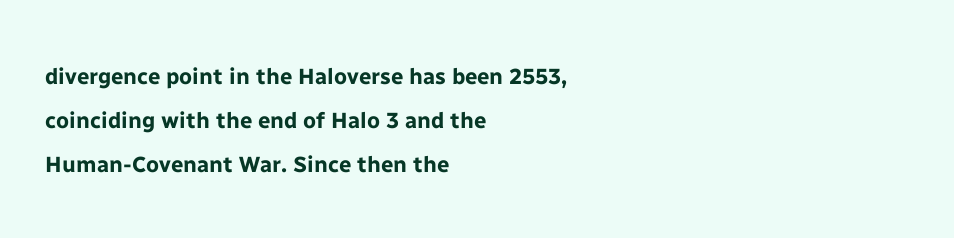divergence point in the Haloverse has been 2553, coinciding with the end of Halo 3 and the Human-Covenant War. Since then the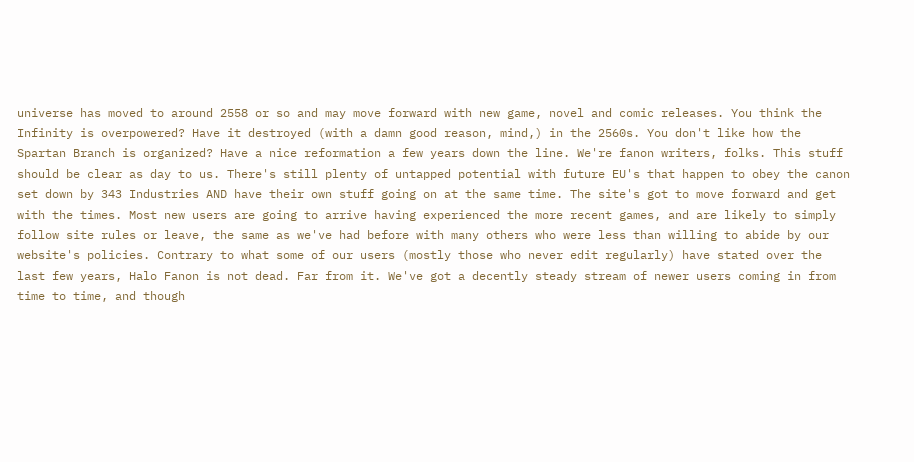universe has moved to around 2558 or so and may move forward with new game, novel and comic releases. You think the Infinity is overpowered? Have it destroyed (with a damn good reason, mind,) in the 2560s. You don't like how the Spartan Branch is organized? Have a nice reformation a few years down the line. We're fanon writers, folks. This stuff should be clear as day to us. There's still plenty of untapped potential with future EU's that happen to obey the canon set down by 343 Industries AND have their own stuff going on at the same time. The site's got to move forward and get with the times. Most new users are going to arrive having experienced the more recent games, and are likely to simply follow site rules or leave, the same as we've had before with many others who were less than willing to abide by our website's policies. Contrary to what some of our users (mostly those who never edit regularly) have stated over the last few years, Halo Fanon is not dead. Far from it. We've got a decently steady stream of newer users coming in from time to time, and though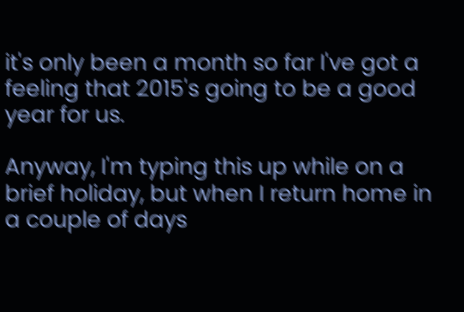it's only been a month so far I've got a feeling that 2015's going to be a good year for us.

Anyway, I'm typing this up while on a brief holiday, but when I return home in a couple of days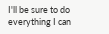I'll be sure to do everything I can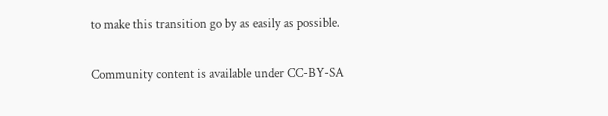to make this transition go by as easily as possible.

Community content is available under CC-BY-SA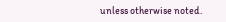unless otherwise noted.